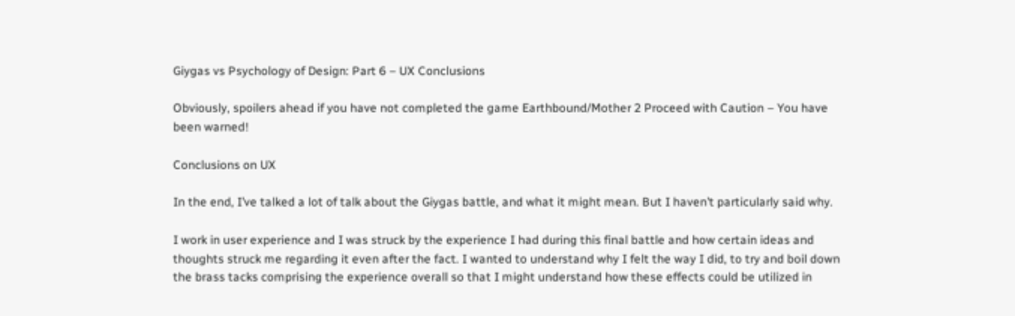Giygas vs Psychology of Design: Part 6 – UX Conclusions

Obviously, spoilers ahead if you have not completed the game Earthbound/Mother 2 Proceed with Caution – You have been warned!

Conclusions on UX

In the end, I’ve talked a lot of talk about the Giygas battle, and what it might mean. But I haven’t particularly said why.

I work in user experience and I was struck by the experience I had during this final battle and how certain ideas and thoughts struck me regarding it even after the fact. I wanted to understand why I felt the way I did, to try and boil down the brass tacks comprising the experience overall so that I might understand how these effects could be utilized in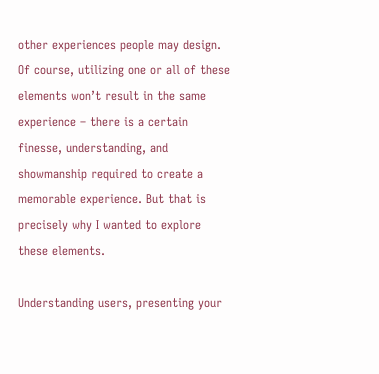other experiences people may design. Of course, utilizing one or all of these elements won’t result in the same experience – there is a certain finesse, understanding, and showmanship required to create a memorable experience. But that is precisely why I wanted to explore these elements.

Understanding users, presenting your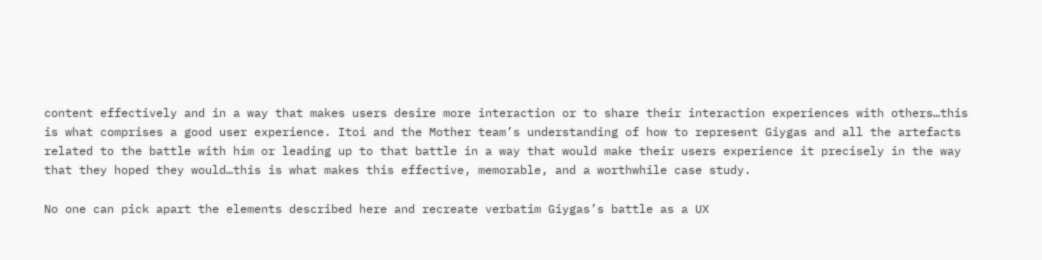content effectively and in a way that makes users desire more interaction or to share their interaction experiences with others…this is what comprises a good user experience. Itoi and the Mother team’s understanding of how to represent Giygas and all the artefacts related to the battle with him or leading up to that battle in a way that would make their users experience it precisely in the way that they hoped they would…this is what makes this effective, memorable, and a worthwhile case study.

No one can pick apart the elements described here and recreate verbatim Giygas’s battle as a UX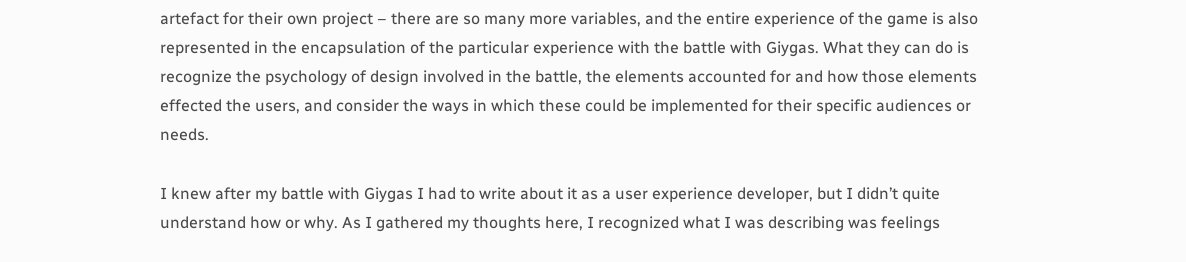artefact for their own project – there are so many more variables, and the entire experience of the game is also represented in the encapsulation of the particular experience with the battle with Giygas. What they can do is recognize the psychology of design involved in the battle, the elements accounted for and how those elements effected the users, and consider the ways in which these could be implemented for their specific audiences or needs.

I knew after my battle with Giygas I had to write about it as a user experience developer, but I didn’t quite understand how or why. As I gathered my thoughts here, I recognized what I was describing was feelings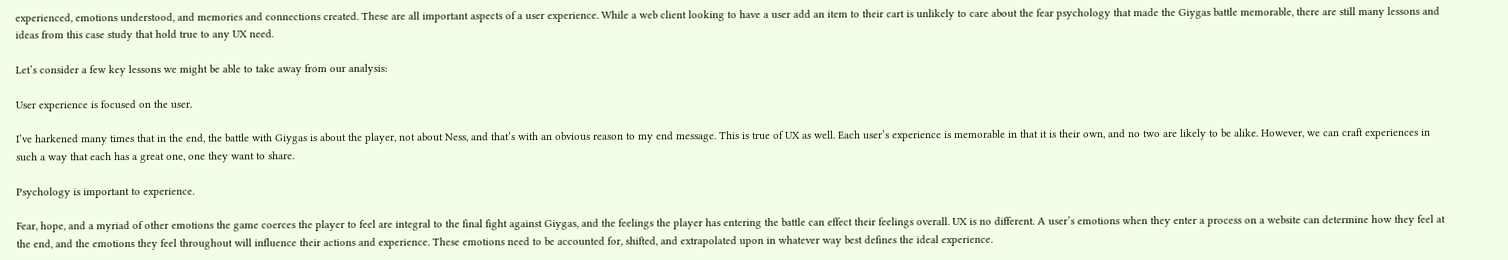experienced, emotions understood, and memories and connections created. These are all important aspects of a user experience. While a web client looking to have a user add an item to their cart is unlikely to care about the fear psychology that made the Giygas battle memorable, there are still many lessons and ideas from this case study that hold true to any UX need.

Let’s consider a few key lessons we might be able to take away from our analysis:

User experience is focused on the user.

I’ve harkened many times that in the end, the battle with Giygas is about the player, not about Ness, and that’s with an obvious reason to my end message. This is true of UX as well. Each user’s experience is memorable in that it is their own, and no two are likely to be alike. However, we can craft experiences in such a way that each has a great one, one they want to share.

Psychology is important to experience.

Fear, hope, and a myriad of other emotions the game coerces the player to feel are integral to the final fight against Giygas, and the feelings the player has entering the battle can effect their feelings overall. UX is no different. A user’s emotions when they enter a process on a website can determine how they feel at the end, and the emotions they feel throughout will influence their actions and experience. These emotions need to be accounted for, shifted, and extrapolated upon in whatever way best defines the ideal experience.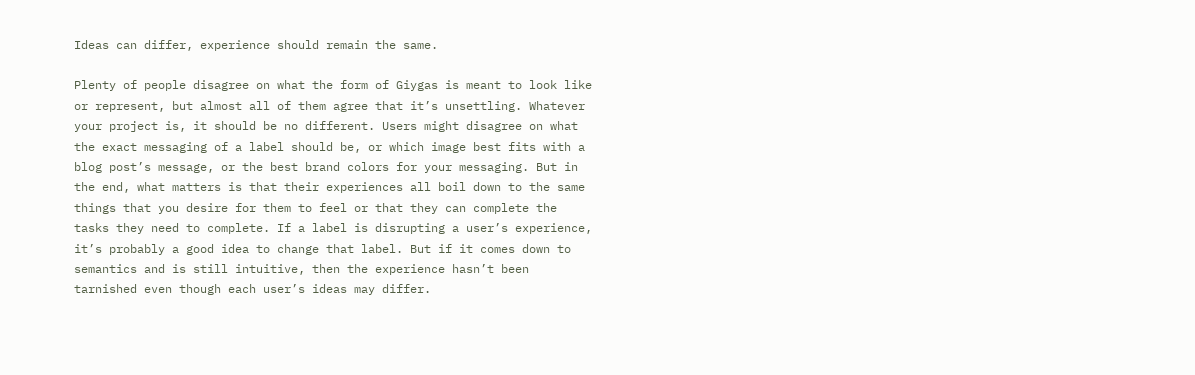Ideas can differ, experience should remain the same.

Plenty of people disagree on what the form of Giygas is meant to look like or represent, but almost all of them agree that it’s unsettling. Whatever your project is, it should be no different. Users might disagree on what the exact messaging of a label should be, or which image best fits with a blog post’s message, or the best brand colors for your messaging. But in the end, what matters is that their experiences all boil down to the same things that you desire for them to feel or that they can complete the tasks they need to complete. If a label is disrupting a user’s experience, it’s probably a good idea to change that label. But if it comes down to semantics and is still intuitive, then the experience hasn’t been tarnished even though each user’s ideas may differ.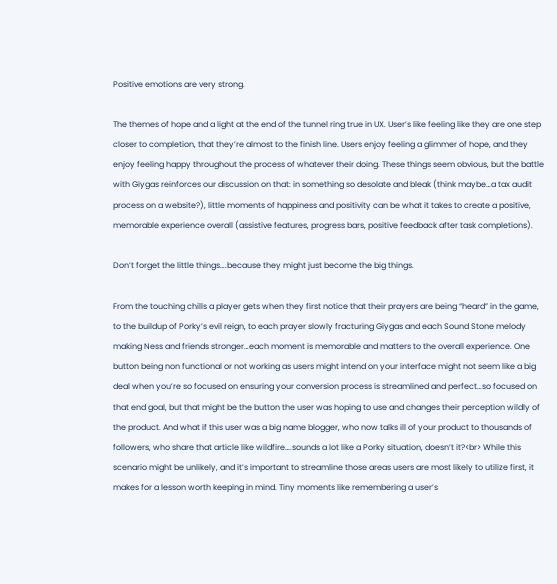Positive emotions are very strong.

The themes of hope and a light at the end of the tunnel ring true in UX. User’s like feeling like they are one step closer to completion, that they’re almost to the finish line. Users enjoy feeling a glimmer of hope, and they enjoy feeling happy throughout the process of whatever their doing. These things seem obvious, but the battle with Giygas reinforces our discussion on that: in something so desolate and bleak (think maybe…a tax audit process on a website?), little moments of happiness and positivity can be what it takes to create a positive, memorable experience overall (assistive features, progress bars, positive feedback after task completions).

Don’t forget the little things….because they might just become the big things.

From the touching chills a player gets when they first notice that their prayers are being “heard” in the game, to the buildup of Porky’s evil reign, to each prayer slowly fracturing Giygas and each Sound Stone melody making Ness and friends stronger…each moment is memorable and matters to the overall experience. One button being non functional or not working as users might intend on your interface might not seem like a big deal when you’re so focused on ensuring your conversion process is streamlined and perfect…so focused on that end goal, but that might be the button the user was hoping to use and changes their perception wildly of the product. And what if this user was a big name blogger, who now talks ill of your product to thousands of followers, who share that article like wildfire….sounds a lot like a Porky situation, doesn’t it?<br> While this scenario might be unlikely, and it’s important to streamline those areas users are most likely to utilize first, it makes for a lesson worth keeping in mind. Tiny moments like remembering a user’s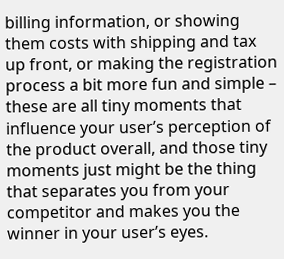billing information, or showing them costs with shipping and tax up front, or making the registration process a bit more fun and simple – these are all tiny moments that influence your user’s perception of the product overall, and those tiny moments just might be the thing that separates you from your competitor and makes you the winner in your user’s eyes.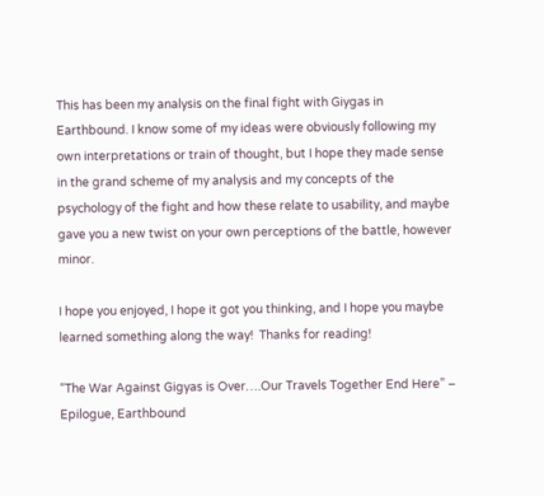This has been my analysis on the final fight with Giygas in Earthbound. I know some of my ideas were obviously following my own interpretations or train of thought, but I hope they made sense in the grand scheme of my analysis and my concepts of the psychology of the fight and how these relate to usability, and maybe gave you a new twist on your own perceptions of the battle, however minor.

I hope you enjoyed, I hope it got you thinking, and I hope you maybe learned something along the way!  Thanks for reading!

“The War Against Gigyas is Over….Our Travels Together End Here” – Epilogue, Earthbound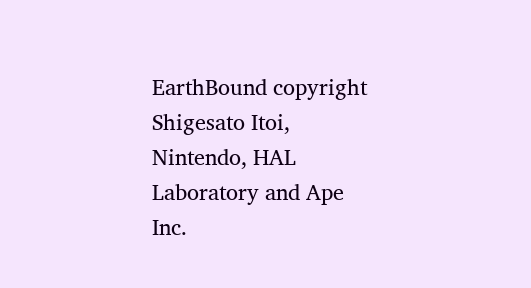EarthBound copyright Shigesato Itoi, Nintendo, HAL Laboratory and Ape Inc.